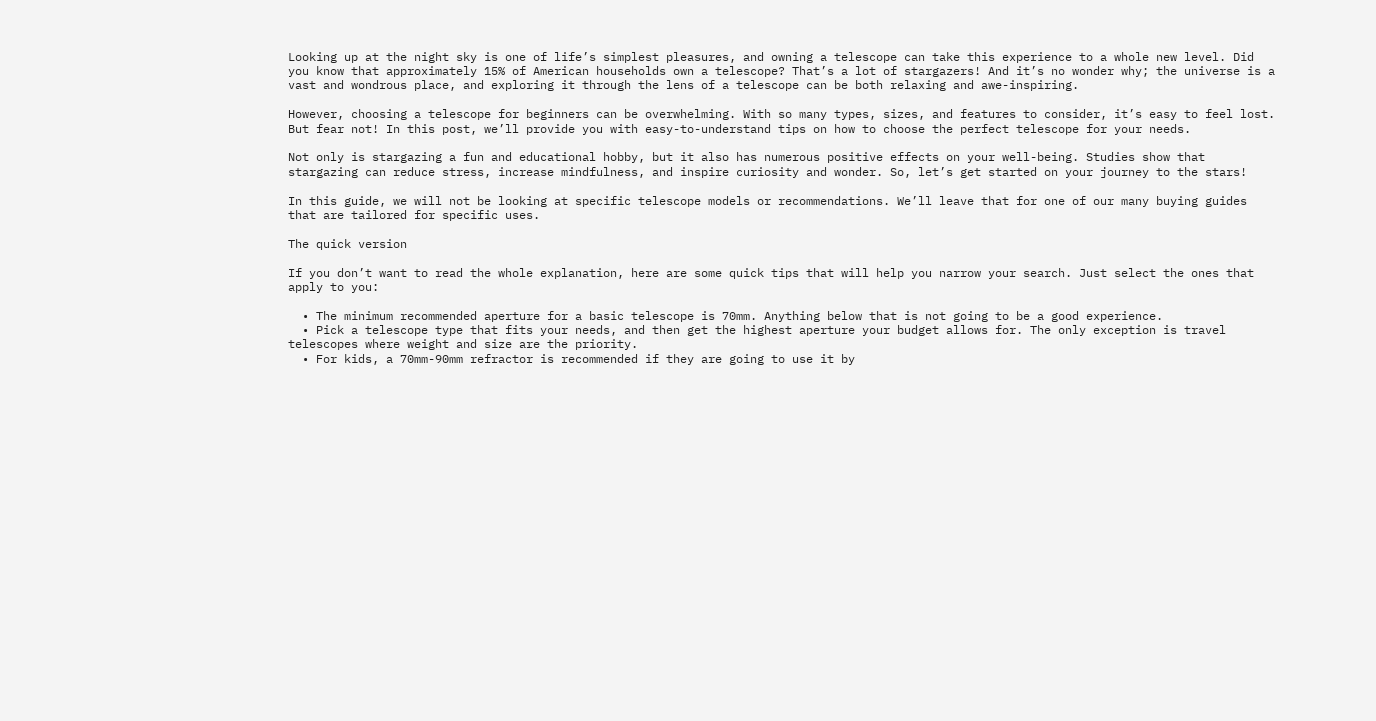Looking up at the night sky is one of life’s simplest pleasures, and owning a telescope can take this experience to a whole new level. Did you know that approximately 15% of American households own a telescope? That’s a lot of stargazers! And it’s no wonder why; the universe is a vast and wondrous place, and exploring it through the lens of a telescope can be both relaxing and awe-inspiring.

However, choosing a telescope for beginners can be overwhelming. With so many types, sizes, and features to consider, it’s easy to feel lost. But fear not! In this post, we’ll provide you with easy-to-understand tips on how to choose the perfect telescope for your needs.

Not only is stargazing a fun and educational hobby, but it also has numerous positive effects on your well-being. Studies show that stargazing can reduce stress, increase mindfulness, and inspire curiosity and wonder. So, let’s get started on your journey to the stars!

In this guide, we will not be looking at specific telescope models or recommendations. We’ll leave that for one of our many buying guides that are tailored for specific uses.

The quick version

If you don’t want to read the whole explanation, here are some quick tips that will help you narrow your search. Just select the ones that apply to you:

  • The minimum recommended aperture for a basic telescope is 70mm. Anything below that is not going to be a good experience.
  • Pick a telescope type that fits your needs, and then get the highest aperture your budget allows for. The only exception is travel telescopes where weight and size are the priority.
  • For kids, a 70mm-90mm refractor is recommended if they are going to use it by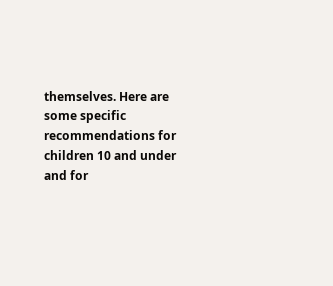themselves. Here are some specific recommendations for children 10 and under and for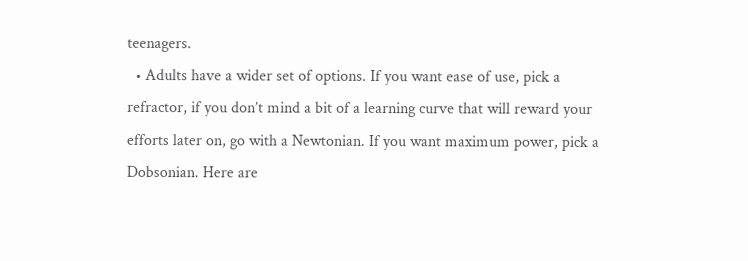teenagers.
  • Adults have a wider set of options. If you want ease of use, pick a refractor, if you don’t mind a bit of a learning curve that will reward your efforts later on, go with a Newtonian. If you want maximum power, pick a Dobsonian. Here are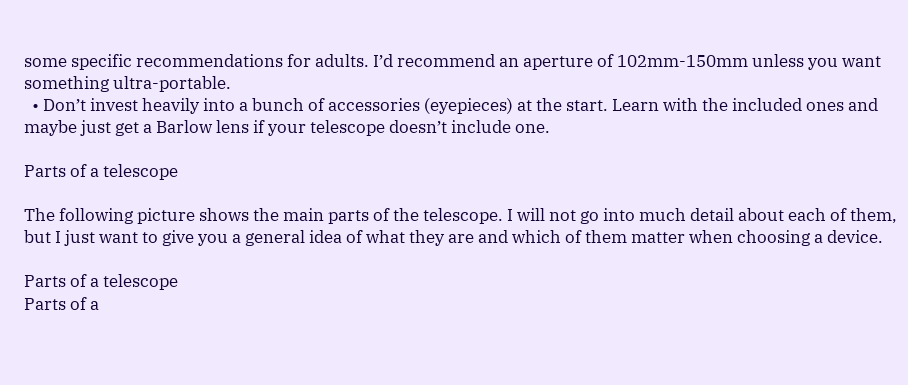some specific recommendations for adults. I’d recommend an aperture of 102mm-150mm unless you want something ultra-portable.
  • Don’t invest heavily into a bunch of accessories (eyepieces) at the start. Learn with the included ones and maybe just get a Barlow lens if your telescope doesn’t include one.

Parts of a telescope

The following picture shows the main parts of the telescope. I will not go into much detail about each of them, but I just want to give you a general idea of what they are and which of them matter when choosing a device.

Parts of a telescope
Parts of a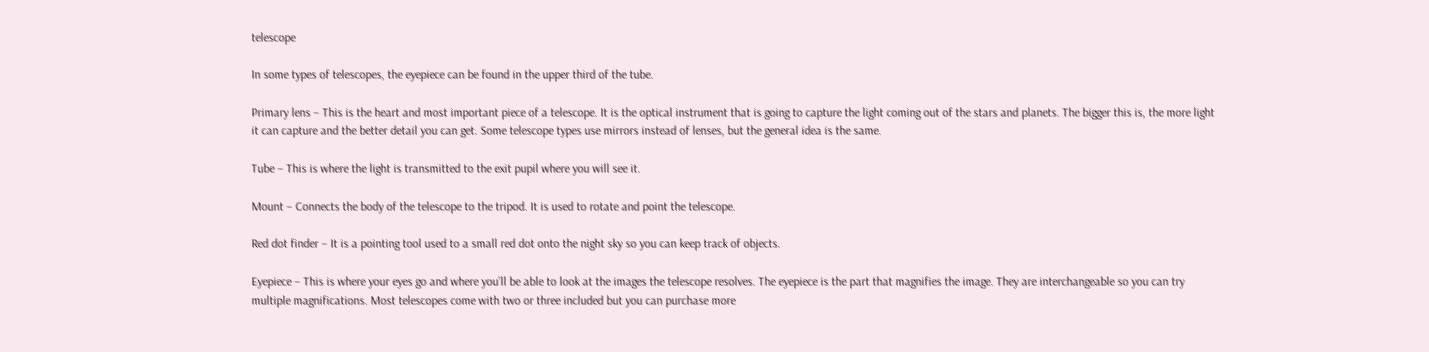telescope

In some types of telescopes, the eyepiece can be found in the upper third of the tube.

Primary lens – This is the heart and most important piece of a telescope. It is the optical instrument that is going to capture the light coming out of the stars and planets. The bigger this is, the more light it can capture and the better detail you can get. Some telescope types use mirrors instead of lenses, but the general idea is the same.

Tube – This is where the light is transmitted to the exit pupil where you will see it.

Mount – Connects the body of the telescope to the tripod. It is used to rotate and point the telescope.

Red dot finder – It is a pointing tool used to a small red dot onto the night sky so you can keep track of objects.

Eyepiece – This is where your eyes go and where you’ll be able to look at the images the telescope resolves. The eyepiece is the part that magnifies the image. They are interchangeable so you can try multiple magnifications. Most telescopes come with two or three included but you can purchase more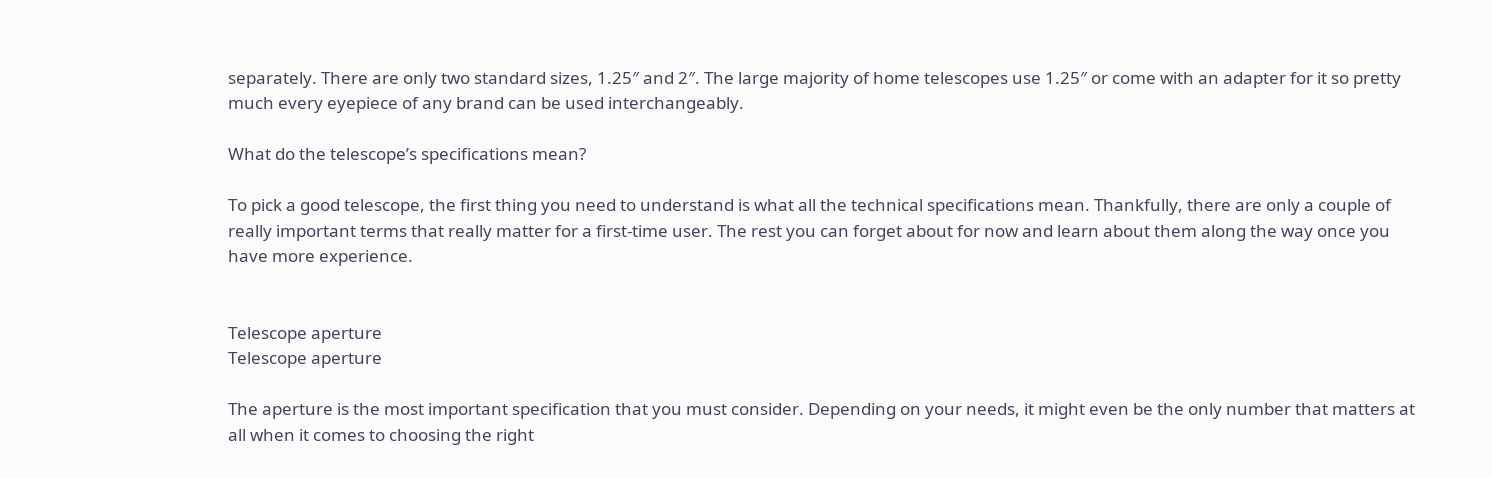separately. There are only two standard sizes, 1.25″ and 2″. The large majority of home telescopes use 1.25″ or come with an adapter for it so pretty much every eyepiece of any brand can be used interchangeably.

What do the telescope’s specifications mean?

To pick a good telescope, the first thing you need to understand is what all the technical specifications mean. Thankfully, there are only a couple of really important terms that really matter for a first-time user. The rest you can forget about for now and learn about them along the way once you have more experience.


Telescope aperture
Telescope aperture

The aperture is the most important specification that you must consider. Depending on your needs, it might even be the only number that matters at all when it comes to choosing the right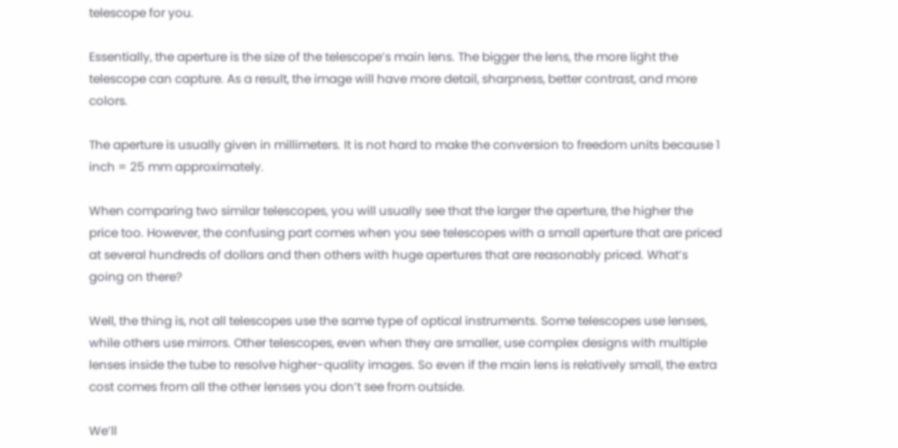telescope for you.

Essentially, the aperture is the size of the telescope’s main lens. The bigger the lens, the more light the telescope can capture. As a result, the image will have more detail, sharpness, better contrast, and more colors.

The aperture is usually given in millimeters. It is not hard to make the conversion to freedom units because 1 inch = 25 mm approximately.

When comparing two similar telescopes, you will usually see that the larger the aperture, the higher the price too. However, the confusing part comes when you see telescopes with a small aperture that are priced at several hundreds of dollars and then others with huge apertures that are reasonably priced. What’s going on there?

Well, the thing is, not all telescopes use the same type of optical instruments. Some telescopes use lenses, while others use mirrors. Other telescopes, even when they are smaller, use complex designs with multiple lenses inside the tube to resolve higher-quality images. So even if the main lens is relatively small, the extra cost comes from all the other lenses you don’t see from outside.

We’ll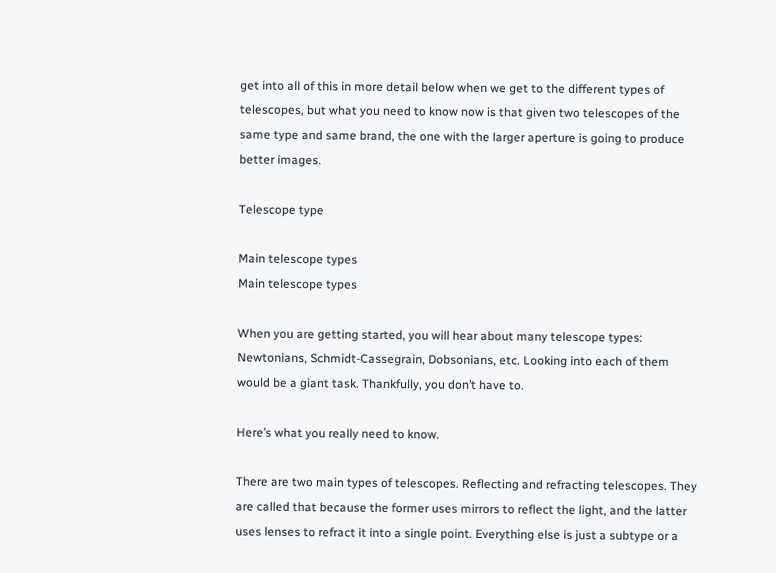get into all of this in more detail below when we get to the different types of telescopes, but what you need to know now is that given two telescopes of the same type and same brand, the one with the larger aperture is going to produce better images.

Telescope type

Main telescope types
Main telescope types

When you are getting started, you will hear about many telescope types: Newtonians, Schmidt-Cassegrain, Dobsonians, etc. Looking into each of them would be a giant task. Thankfully, you don’t have to.

Here’s what you really need to know.

There are two main types of telescopes. Reflecting and refracting telescopes. They are called that because the former uses mirrors to reflect the light, and the latter uses lenses to refract it into a single point. Everything else is just a subtype or a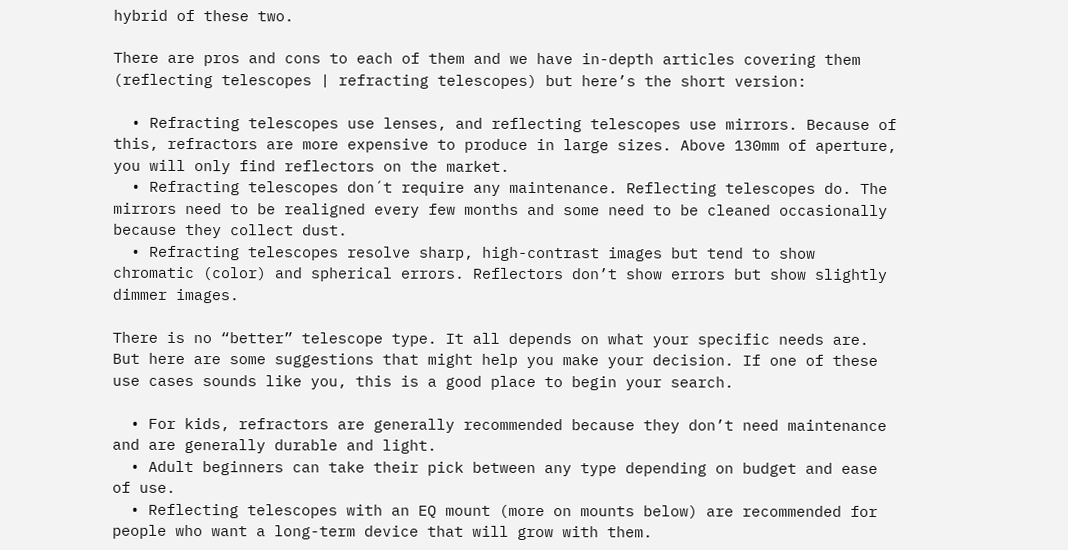hybrid of these two.

There are pros and cons to each of them and we have in-depth articles covering them (reflecting telescopes | refracting telescopes) but here’s the short version:

  • Refracting telescopes use lenses, and reflecting telescopes use mirrors. Because of this, refractors are more expensive to produce in large sizes. Above 130mm of aperture, you will only find reflectors on the market.
  • Refracting telescopes don´t require any maintenance. Reflecting telescopes do. The mirrors need to be realigned every few months and some need to be cleaned occasionally because they collect dust.
  • Refracting telescopes resolve sharp, high-contrast images but tend to show chromatic (color) and spherical errors. Reflectors don’t show errors but show slightly dimmer images.

There is no “better” telescope type. It all depends on what your specific needs are. But here are some suggestions that might help you make your decision. If one of these use cases sounds like you, this is a good place to begin your search.

  • For kids, refractors are generally recommended because they don’t need maintenance and are generally durable and light.
  • Adult beginners can take their pick between any type depending on budget and ease of use.
  • Reflecting telescopes with an EQ mount (more on mounts below) are recommended for people who want a long-term device that will grow with them.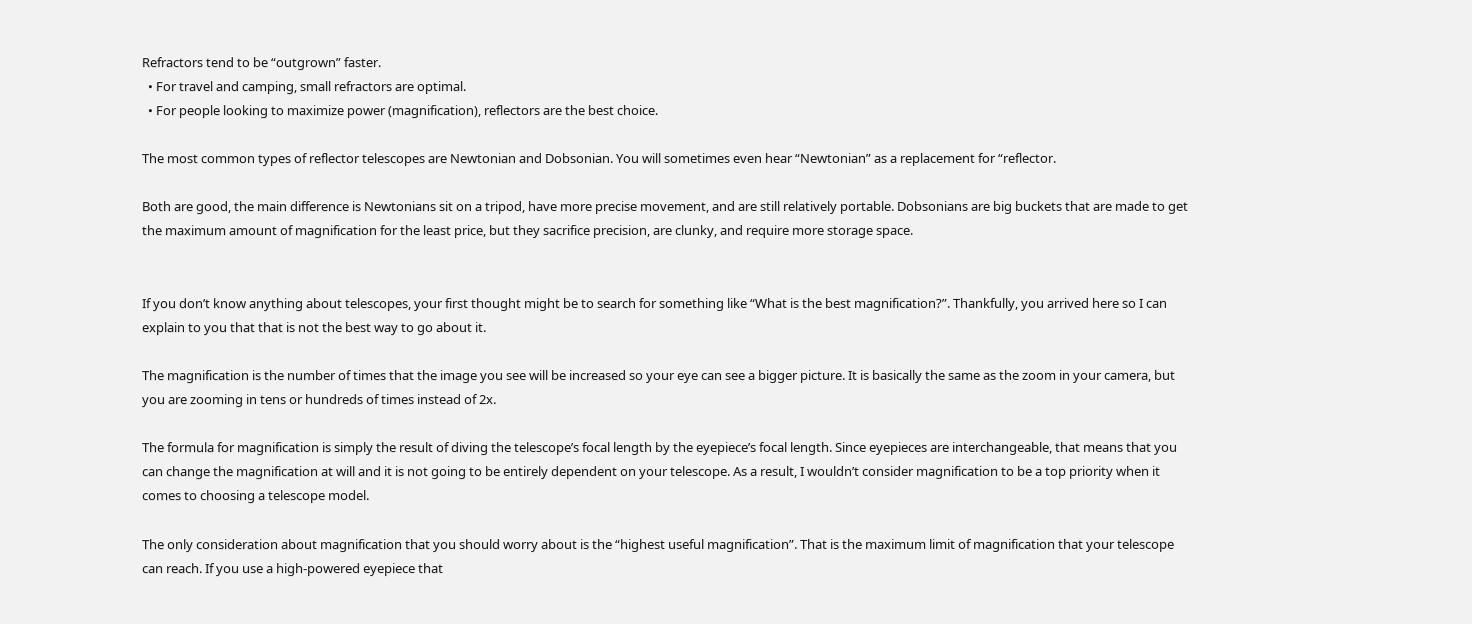Refractors tend to be “outgrown” faster.
  • For travel and camping, small refractors are optimal.
  • For people looking to maximize power (magnification), reflectors are the best choice.

The most common types of reflector telescopes are Newtonian and Dobsonian. You will sometimes even hear “Newtonian” as a replacement for “reflector.

Both are good, the main difference is Newtonians sit on a tripod, have more precise movement, and are still relatively portable. Dobsonians are big buckets that are made to get the maximum amount of magnification for the least price, but they sacrifice precision, are clunky, and require more storage space.


If you don’t know anything about telescopes, your first thought might be to search for something like “What is the best magnification?”. Thankfully, you arrived here so I can explain to you that that is not the best way to go about it.

The magnification is the number of times that the image you see will be increased so your eye can see a bigger picture. It is basically the same as the zoom in your camera, but you are zooming in tens or hundreds of times instead of 2x.

The formula for magnification is simply the result of diving the telescope’s focal length by the eyepiece’s focal length. Since eyepieces are interchangeable, that means that you can change the magnification at will and it is not going to be entirely dependent on your telescope. As a result, I wouldn’t consider magnification to be a top priority when it comes to choosing a telescope model.

The only consideration about magnification that you should worry about is the “highest useful magnification”. That is the maximum limit of magnification that your telescope can reach. If you use a high-powered eyepiece that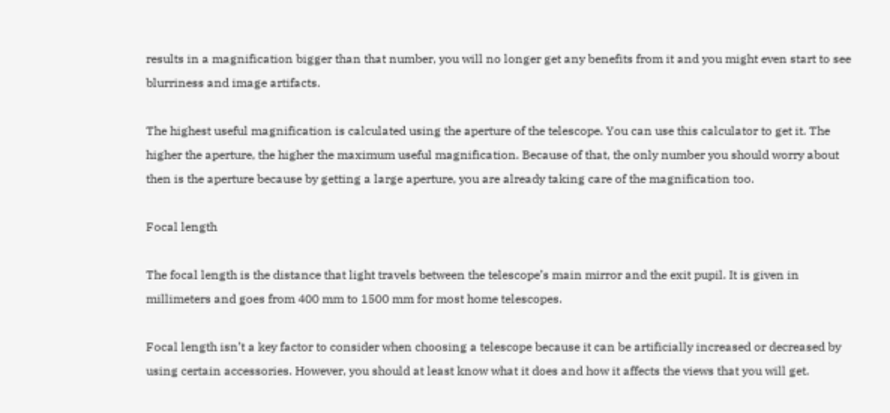results in a magnification bigger than that number, you will no longer get any benefits from it and you might even start to see blurriness and image artifacts.

The highest useful magnification is calculated using the aperture of the telescope. You can use this calculator to get it. The higher the aperture, the higher the maximum useful magnification. Because of that, the only number you should worry about then is the aperture because by getting a large aperture, you are already taking care of the magnification too.

Focal length

The focal length is the distance that light travels between the telescope’s main mirror and the exit pupil. It is given in millimeters and goes from 400 mm to 1500 mm for most home telescopes.

Focal length isn’t a key factor to consider when choosing a telescope because it can be artificially increased or decreased by using certain accessories. However, you should at least know what it does and how it affects the views that you will get.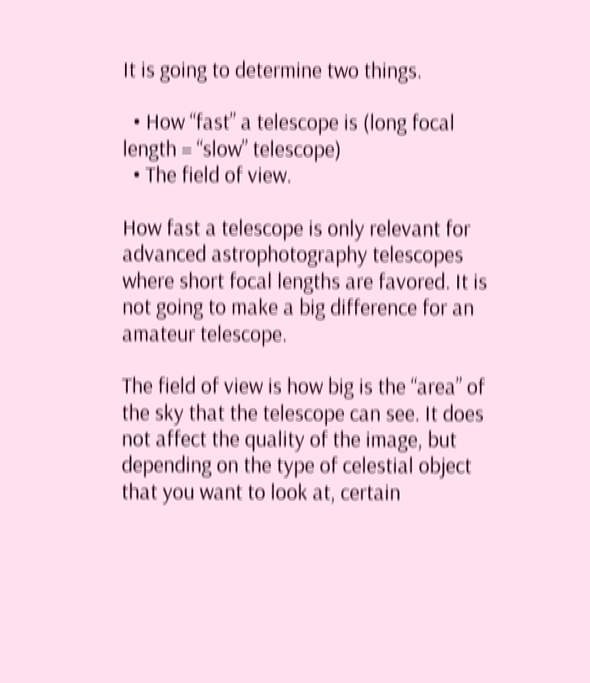It is going to determine two things.

  • How “fast” a telescope is (long focal length = “slow” telescope)
  • The field of view.

How fast a telescope is only relevant for advanced astrophotography telescopes where short focal lengths are favored. It is not going to make a big difference for an amateur telescope.

The field of view is how big is the “area” of the sky that the telescope can see. It does not affect the quality of the image, but depending on the type of celestial object that you want to look at, certain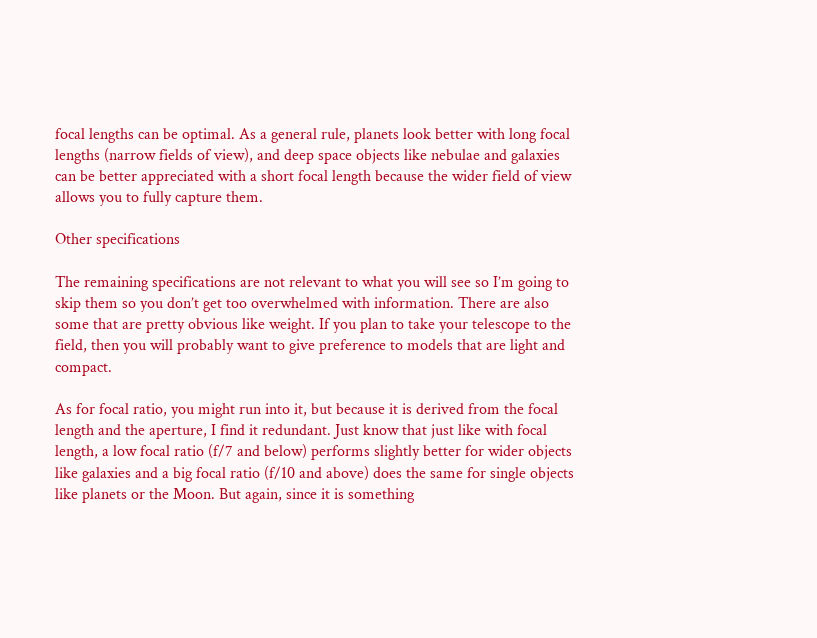focal lengths can be optimal. As a general rule, planets look better with long focal lengths (narrow fields of view), and deep space objects like nebulae and galaxies can be better appreciated with a short focal length because the wider field of view allows you to fully capture them.

Other specifications

The remaining specifications are not relevant to what you will see so I’m going to skip them so you don’t get too overwhelmed with information. There are also some that are pretty obvious like weight. If you plan to take your telescope to the field, then you will probably want to give preference to models that are light and compact.

As for focal ratio, you might run into it, but because it is derived from the focal length and the aperture, I find it redundant. Just know that just like with focal length, a low focal ratio (f/7 and below) performs slightly better for wider objects like galaxies and a big focal ratio (f/10 and above) does the same for single objects like planets or the Moon. But again, since it is something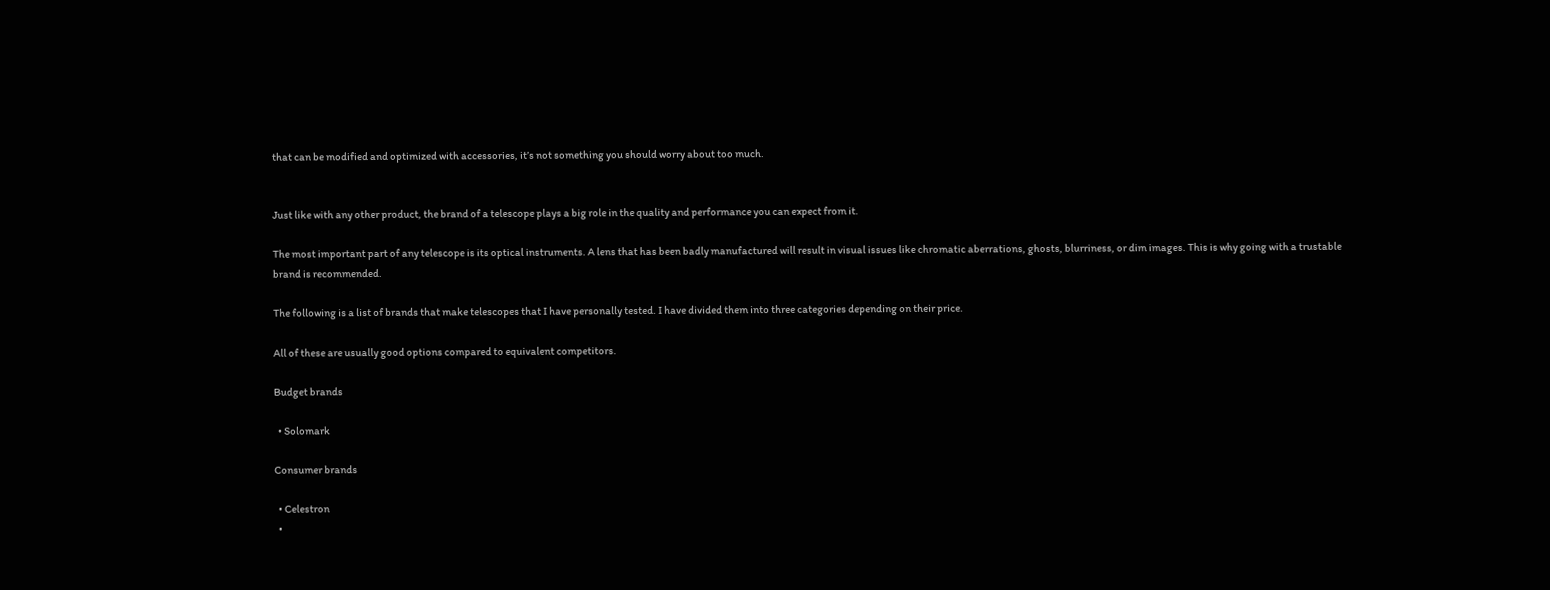that can be modified and optimized with accessories, it’s not something you should worry about too much.


Just like with any other product, the brand of a telescope plays a big role in the quality and performance you can expect from it.

The most important part of any telescope is its optical instruments. A lens that has been badly manufactured will result in visual issues like chromatic aberrations, ghosts, blurriness, or dim images. This is why going with a trustable brand is recommended.

The following is a list of brands that make telescopes that I have personally tested. I have divided them into three categories depending on their price.

All of these are usually good options compared to equivalent competitors.

Budget brands

  • Solomark

Consumer brands

  • Celestron
  •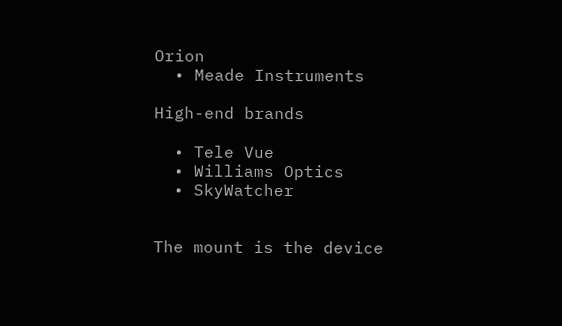Orion
  • Meade Instruments

High-end brands

  • Tele Vue
  • Williams Optics
  • SkyWatcher


The mount is the device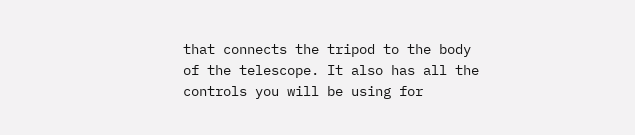that connects the tripod to the body of the telescope. It also has all the controls you will be using for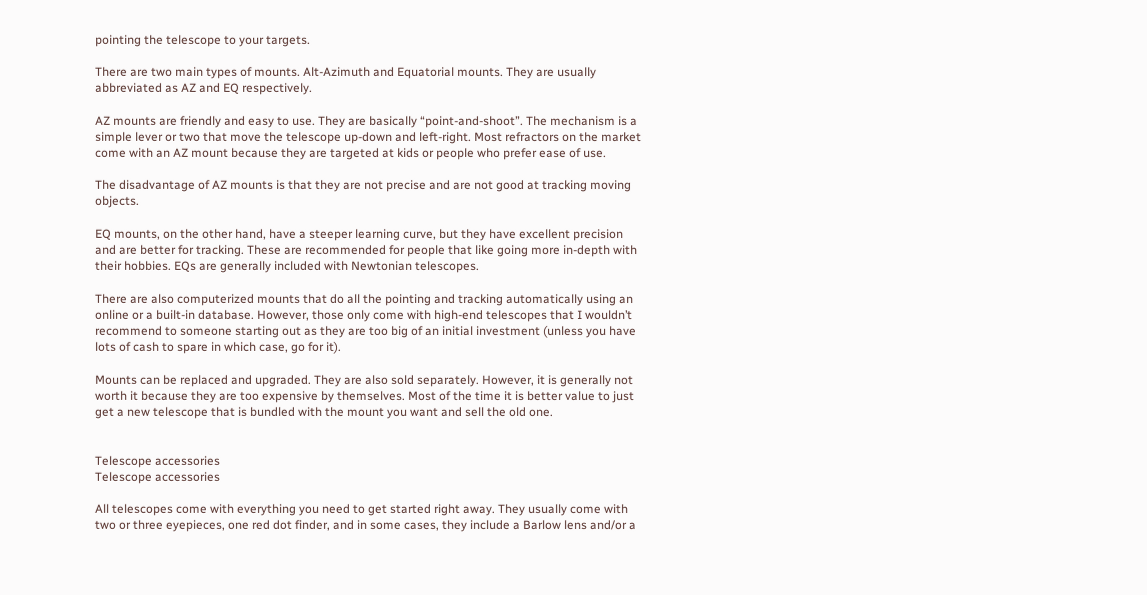pointing the telescope to your targets.

There are two main types of mounts. Alt-Azimuth and Equatorial mounts. They are usually abbreviated as AZ and EQ respectively.

AZ mounts are friendly and easy to use. They are basically “point-and-shoot”. The mechanism is a simple lever or two that move the telescope up-down and left-right. Most refractors on the market come with an AZ mount because they are targeted at kids or people who prefer ease of use.

The disadvantage of AZ mounts is that they are not precise and are not good at tracking moving objects.

EQ mounts, on the other hand, have a steeper learning curve, but they have excellent precision and are better for tracking. These are recommended for people that like going more in-depth with their hobbies. EQs are generally included with Newtonian telescopes.

There are also computerized mounts that do all the pointing and tracking automatically using an online or a built-in database. However, those only come with high-end telescopes that I wouldn’t recommend to someone starting out as they are too big of an initial investment (unless you have lots of cash to spare in which case, go for it).

Mounts can be replaced and upgraded. They are also sold separately. However, it is generally not worth it because they are too expensive by themselves. Most of the time it is better value to just get a new telescope that is bundled with the mount you want and sell the old one.


Telescope accessories
Telescope accessories

All telescopes come with everything you need to get started right away. They usually come with two or three eyepieces, one red dot finder, and in some cases, they include a Barlow lens and/or a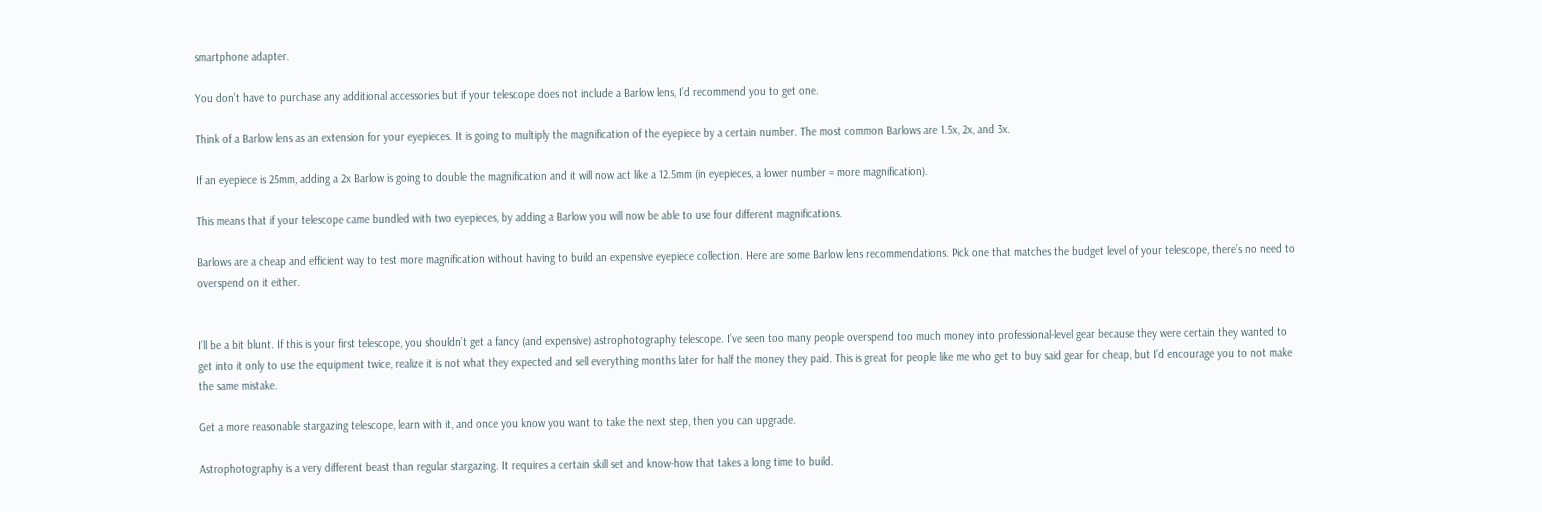smartphone adapter.

You don’t have to purchase any additional accessories but if your telescope does not include a Barlow lens, I’d recommend you to get one.

Think of a Barlow lens as an extension for your eyepieces. It is going to multiply the magnification of the eyepiece by a certain number. The most common Barlows are 1.5x, 2x, and 3x.

If an eyepiece is 25mm, adding a 2x Barlow is going to double the magnification and it will now act like a 12.5mm (in eyepieces, a lower number = more magnification).

This means that if your telescope came bundled with two eyepieces, by adding a Barlow you will now be able to use four different magnifications.

Barlows are a cheap and efficient way to test more magnification without having to build an expensive eyepiece collection. Here are some Barlow lens recommendations. Pick one that matches the budget level of your telescope, there’s no need to overspend on it either.


I’ll be a bit blunt. If this is your first telescope, you shouldn’t get a fancy (and expensive) astrophotography telescope. I’ve seen too many people overspend too much money into professional-level gear because they were certain they wanted to get into it only to use the equipment twice, realize it is not what they expected and sell everything months later for half the money they paid. This is great for people like me who get to buy said gear for cheap, but I’d encourage you to not make the same mistake.

Get a more reasonable stargazing telescope, learn with it, and once you know you want to take the next step, then you can upgrade.

Astrophotography is a very different beast than regular stargazing. It requires a certain skill set and know-how that takes a long time to build.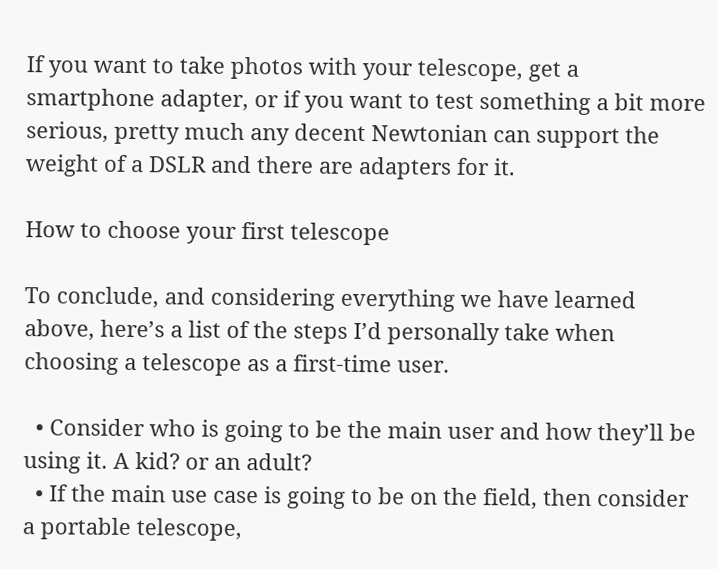If you want to take photos with your telescope, get a smartphone adapter, or if you want to test something a bit more serious, pretty much any decent Newtonian can support the weight of a DSLR and there are adapters for it.

How to choose your first telescope

To conclude, and considering everything we have learned above, here’s a list of the steps I’d personally take when choosing a telescope as a first-time user.

  • Consider who is going to be the main user and how they’ll be using it. A kid? or an adult?
  • If the main use case is going to be on the field, then consider a portable telescope,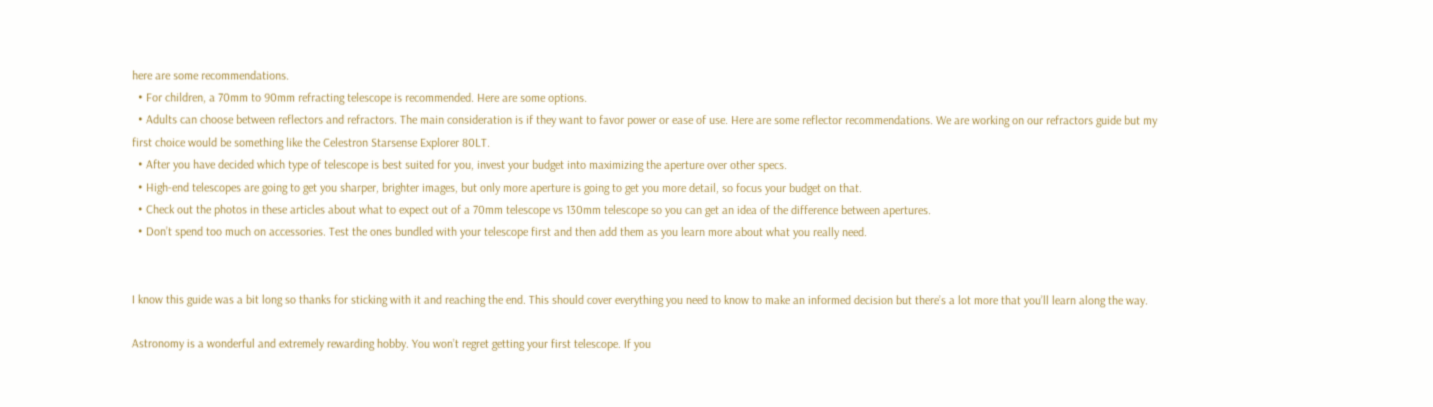here are some recommendations.
  • For children, a 70mm to 90mm refracting telescope is recommended. Here are some options.
  • Adults can choose between reflectors and refractors. The main consideration is if they want to favor power or ease of use. Here are some reflector recommendations. We are working on our refractors guide but my first choice would be something like the Celestron Starsense Explorer 80LT.
  • After you have decided which type of telescope is best suited for you, invest your budget into maximizing the aperture over other specs.
  • High-end telescopes are going to get you sharper, brighter images, but only more aperture is going to get you more detail, so focus your budget on that.
  • Check out the photos in these articles about what to expect out of a 70mm telescope vs 130mm telescope so you can get an idea of the difference between apertures.
  • Don’t spend too much on accessories. Test the ones bundled with your telescope first and then add them as you learn more about what you really need.


I know this guide was a bit long so thanks for sticking with it and reaching the end. This should cover everything you need to know to make an informed decision but there’s a lot more that you’ll learn along the way.

Astronomy is a wonderful and extremely rewarding hobby. You won’t regret getting your first telescope. If you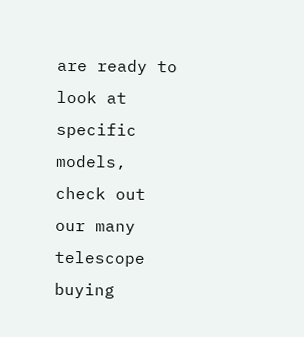are ready to look at specific models, check out our many telescope buying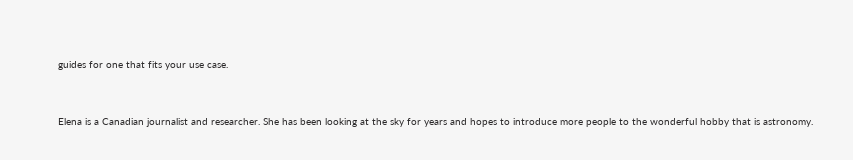guides for one that fits your use case.


Elena is a Canadian journalist and researcher. She has been looking at the sky for years and hopes to introduce more people to the wonderful hobby that is astronomy.